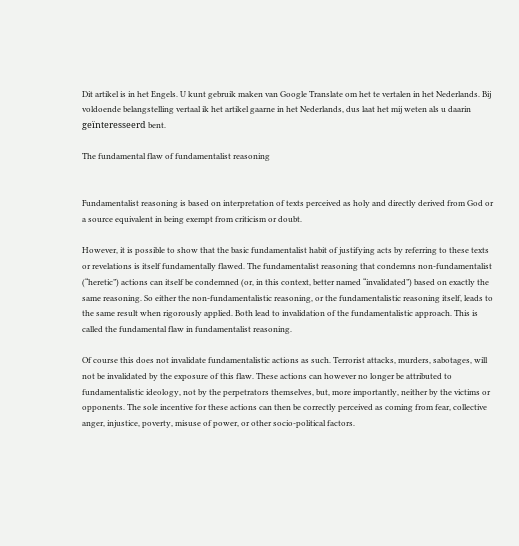Dit artikel is in het Engels. U kunt gebruik maken van Google Translate om het te vertalen in het Nederlands. Bij voldoende belangstelling vertaal ik het artikel gaarne in het Nederlands, dus laat het mij weten als u daarin geïnteresseerd bent.

The fundamental flaw of fundamentalist reasoning


Fundamentalist reasoning is based on interpretation of texts perceived as holy and directly derived from God or a source equivalent in being exempt from criticism or doubt.

However, it is possible to show that the basic fundamentalist habit of justifying acts by referring to these texts or revelations is itself fundamentally flawed. The fundamentalist reasoning that condemns non-fundamentalist (“heretic”) actions can itself be condemned (or, in this context, better named “invalidated”) based on exactly the same reasoning. So either the non-fundamentalistic reasoning, or the fundamentalistic reasoning itself, leads to the same result when rigorously applied. Both lead to invalidation of the fundamentalistic approach. This is called the fundamental flaw in fundamentalist reasoning.

Of course this does not invalidate fundamentalistic actions as such. Terrorist attacks, murders, sabotages, will not be invalidated by the exposure of this flaw. These actions can however no longer be attributed to fundamentalistic ideology, not by the perpetrators themselves, but, more importantly, neither by the victims or opponents. The sole incentive for these actions can then be correctly perceived as coming from fear, collective anger, injustice, poverty, misuse of power, or other socio-political factors.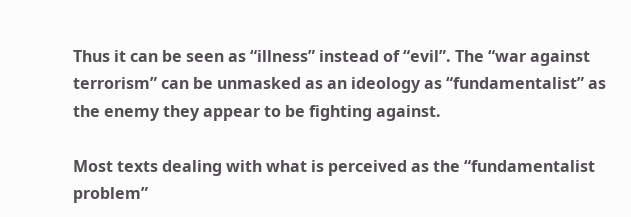Thus it can be seen as “illness” instead of “evil”. The “war against terrorism” can be unmasked as an ideology as “fundamentalist” as the enemy they appear to be fighting against.

Most texts dealing with what is perceived as the “fundamentalist problem”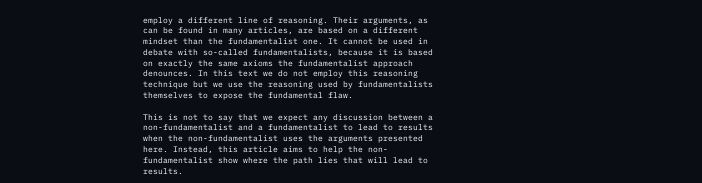employ a different line of reasoning. Their arguments, as can be found in many articles, are based on a different mindset than the fundamentalist one. It cannot be used in debate with so-called fundamentalists, because it is based on exactly the same axioms the fundamentalist approach denounces. In this text we do not employ this reasoning technique but we use the reasoning used by fundamentalists themselves to expose the fundamental flaw.

This is not to say that we expect any discussion between a non-fundamentalist and a fundamentalist to lead to results when the non-fundamentalist uses the arguments presented here. Instead, this article aims to help the non-fundamentalist show where the path lies that will lead to results.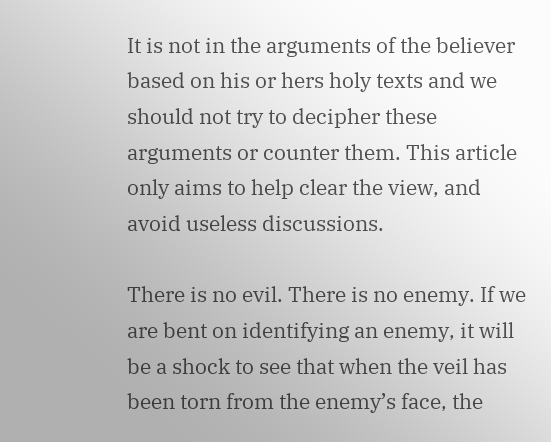It is not in the arguments of the believer based on his or hers holy texts and we should not try to decipher these arguments or counter them. This article only aims to help clear the view, and avoid useless discussions.

There is no evil. There is no enemy. If we are bent on identifying an enemy, it will be a shock to see that when the veil has been torn from the enemy’s face, the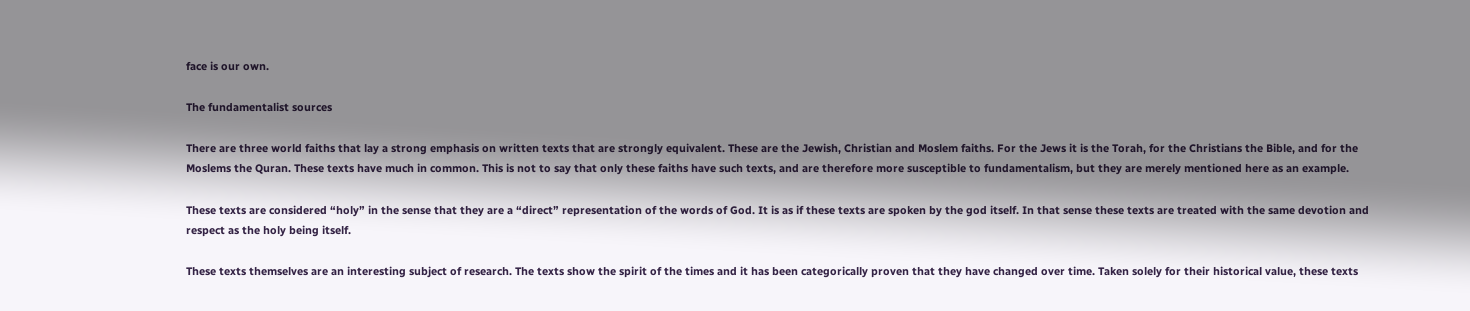face is our own.

The fundamentalist sources

There are three world faiths that lay a strong emphasis on written texts that are strongly equivalent. These are the Jewish, Christian and Moslem faiths. For the Jews it is the Torah, for the Christians the Bible, and for the Moslems the Quran. These texts have much in common. This is not to say that only these faiths have such texts, and are therefore more susceptible to fundamentalism, but they are merely mentioned here as an example.

These texts are considered “holy” in the sense that they are a “direct” representation of the words of God. It is as if these texts are spoken by the god itself. In that sense these texts are treated with the same devotion and respect as the holy being itself.

These texts themselves are an interesting subject of research. The texts show the spirit of the times and it has been categorically proven that they have changed over time. Taken solely for their historical value, these texts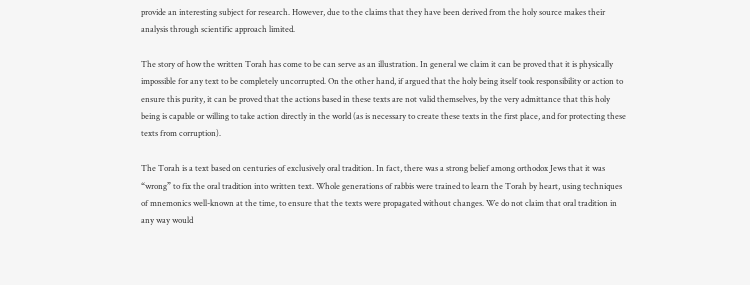provide an interesting subject for research. However, due to the claims that they have been derived from the holy source makes their analysis through scientific approach limited.

The story of how the written Torah has come to be can serve as an illustration. In general we claim it can be proved that it is physically impossible for any text to be completely uncorrupted. On the other hand, if argued that the holy being itself took responsibility or action to ensure this purity, it can be proved that the actions based in these texts are not valid themselves, by the very admittance that this holy being is capable or willing to take action directly in the world (as is necessary to create these texts in the first place, and for protecting these texts from corruption).

The Torah is a text based on centuries of exclusively oral tradition. In fact, there was a strong belief among orthodox Jews that it was “wrong” to fix the oral tradition into written text. Whole generations of rabbis were trained to learn the Torah by heart, using techniques of mnemonics well-known at the time, to ensure that the texts were propagated without changes. We do not claim that oral tradition in any way would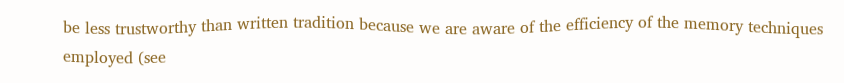be less trustworthy than written tradition because we are aware of the efficiency of the memory techniques employed (see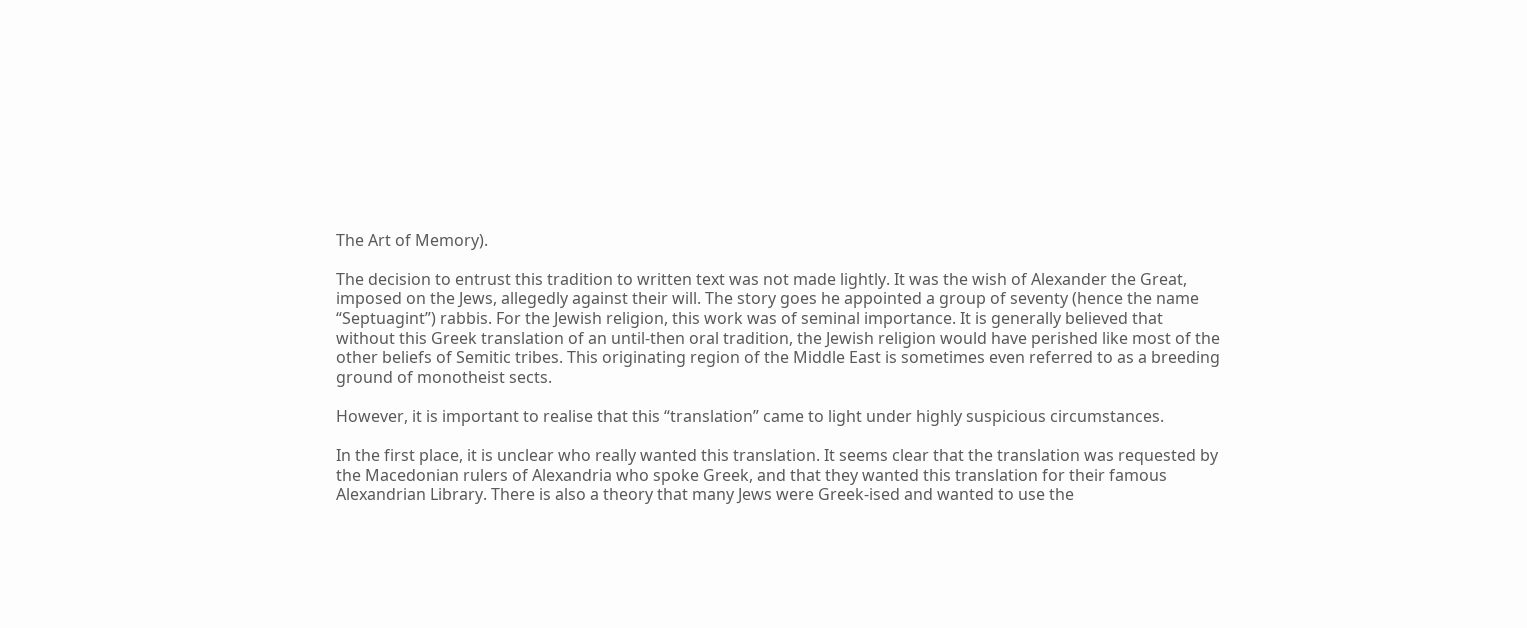The Art of Memory).

The decision to entrust this tradition to written text was not made lightly. It was the wish of Alexander the Great, imposed on the Jews, allegedly against their will. The story goes he appointed a group of seventy (hence the name “Septuagint”) rabbis. For the Jewish religion, this work was of seminal importance. It is generally believed that without this Greek translation of an until-then oral tradition, the Jewish religion would have perished like most of the other beliefs of Semitic tribes. This originating region of the Middle East is sometimes even referred to as a breeding ground of monotheist sects.

However, it is important to realise that this “translation” came to light under highly suspicious circumstances.

In the first place, it is unclear who really wanted this translation. It seems clear that the translation was requested by the Macedonian rulers of Alexandria who spoke Greek, and that they wanted this translation for their famous Alexandrian Library. There is also a theory that many Jews were Greek-ised and wanted to use the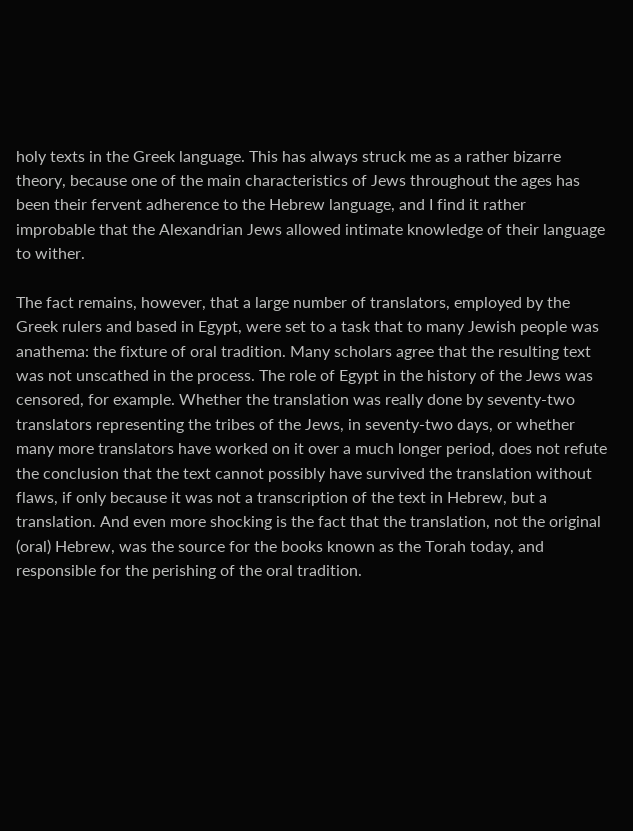holy texts in the Greek language. This has always struck me as a rather bizarre theory, because one of the main characteristics of Jews throughout the ages has been their fervent adherence to the Hebrew language, and I find it rather improbable that the Alexandrian Jews allowed intimate knowledge of their language to wither.

The fact remains, however, that a large number of translators, employed by the Greek rulers and based in Egypt, were set to a task that to many Jewish people was anathema: the fixture of oral tradition. Many scholars agree that the resulting text was not unscathed in the process. The role of Egypt in the history of the Jews was censored, for example. Whether the translation was really done by seventy-two translators representing the tribes of the Jews, in seventy-two days, or whether many more translators have worked on it over a much longer period, does not refute the conclusion that the text cannot possibly have survived the translation without flaws, if only because it was not a transcription of the text in Hebrew, but a translation. And even more shocking is the fact that the translation, not the original (oral) Hebrew, was the source for the books known as the Torah today, and responsible for the perishing of the oral tradition.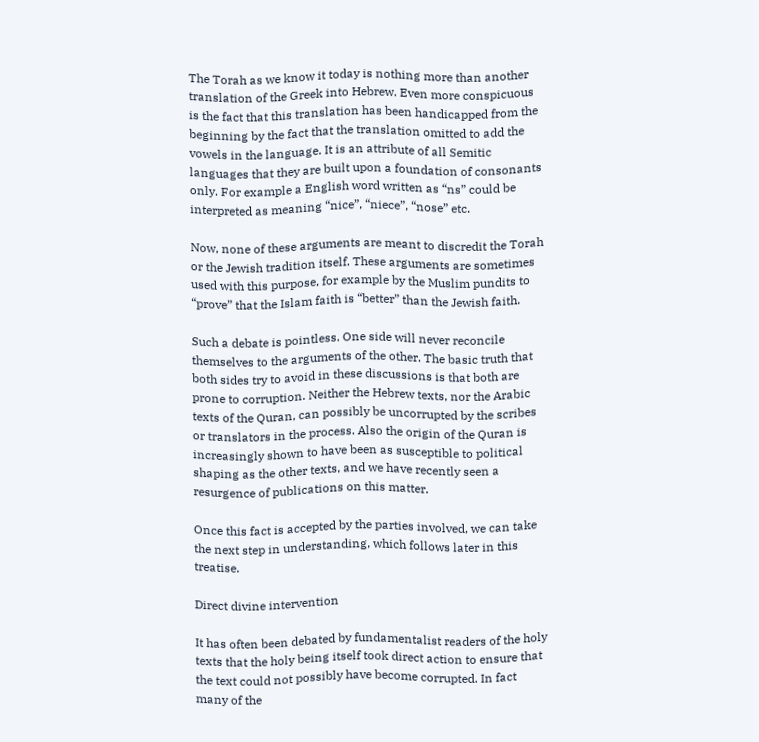The Torah as we know it today is nothing more than another translation of the Greek into Hebrew. Even more conspicuous is the fact that this translation has been handicapped from the beginning by the fact that the translation omitted to add the vowels in the language. It is an attribute of all Semitic languages that they are built upon a foundation of consonants only. For example a English word written as “ns” could be interpreted as meaning “nice”, “niece”, “nose” etc.

Now, none of these arguments are meant to discredit the Torah or the Jewish tradition itself. These arguments are sometimes used with this purpose, for example by the Muslim pundits to “prove” that the Islam faith is “better” than the Jewish faith.

Such a debate is pointless. One side will never reconcile themselves to the arguments of the other. The basic truth that both sides try to avoid in these discussions is that both are prone to corruption. Neither the Hebrew texts, nor the Arabic texts of the Quran, can possibly be uncorrupted by the scribes or translators in the process. Also the origin of the Quran is increasingly shown to have been as susceptible to political shaping as the other texts, and we have recently seen a resurgence of publications on this matter.

Once this fact is accepted by the parties involved, we can take the next step in understanding, which follows later in this treatise.

Direct divine intervention

It has often been debated by fundamentalist readers of the holy texts that the holy being itself took direct action to ensure that the text could not possibly have become corrupted. In fact many of the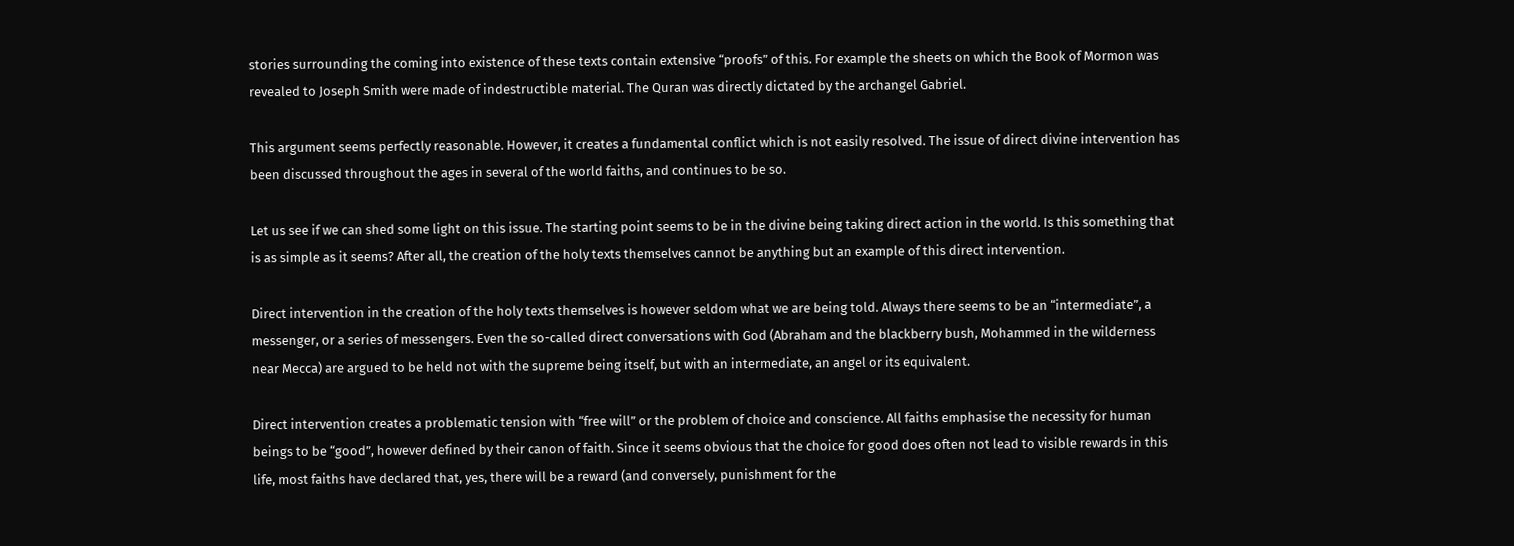stories surrounding the coming into existence of these texts contain extensive “proofs” of this. For example the sheets on which the Book of Mormon was revealed to Joseph Smith were made of indestructible material. The Quran was directly dictated by the archangel Gabriel.

This argument seems perfectly reasonable. However, it creates a fundamental conflict which is not easily resolved. The issue of direct divine intervention has been discussed throughout the ages in several of the world faiths, and continues to be so.

Let us see if we can shed some light on this issue. The starting point seems to be in the divine being taking direct action in the world. Is this something that is as simple as it seems? After all, the creation of the holy texts themselves cannot be anything but an example of this direct intervention.

Direct intervention in the creation of the holy texts themselves is however seldom what we are being told. Always there seems to be an “intermediate”, a messenger, or a series of messengers. Even the so-called direct conversations with God (Abraham and the blackberry bush, Mohammed in the wilderness near Mecca) are argued to be held not with the supreme being itself, but with an intermediate, an angel or its equivalent.

Direct intervention creates a problematic tension with “free will” or the problem of choice and conscience. All faiths emphasise the necessity for human beings to be “good”, however defined by their canon of faith. Since it seems obvious that the choice for good does often not lead to visible rewards in this life, most faiths have declared that, yes, there will be a reward (and conversely, punishment for the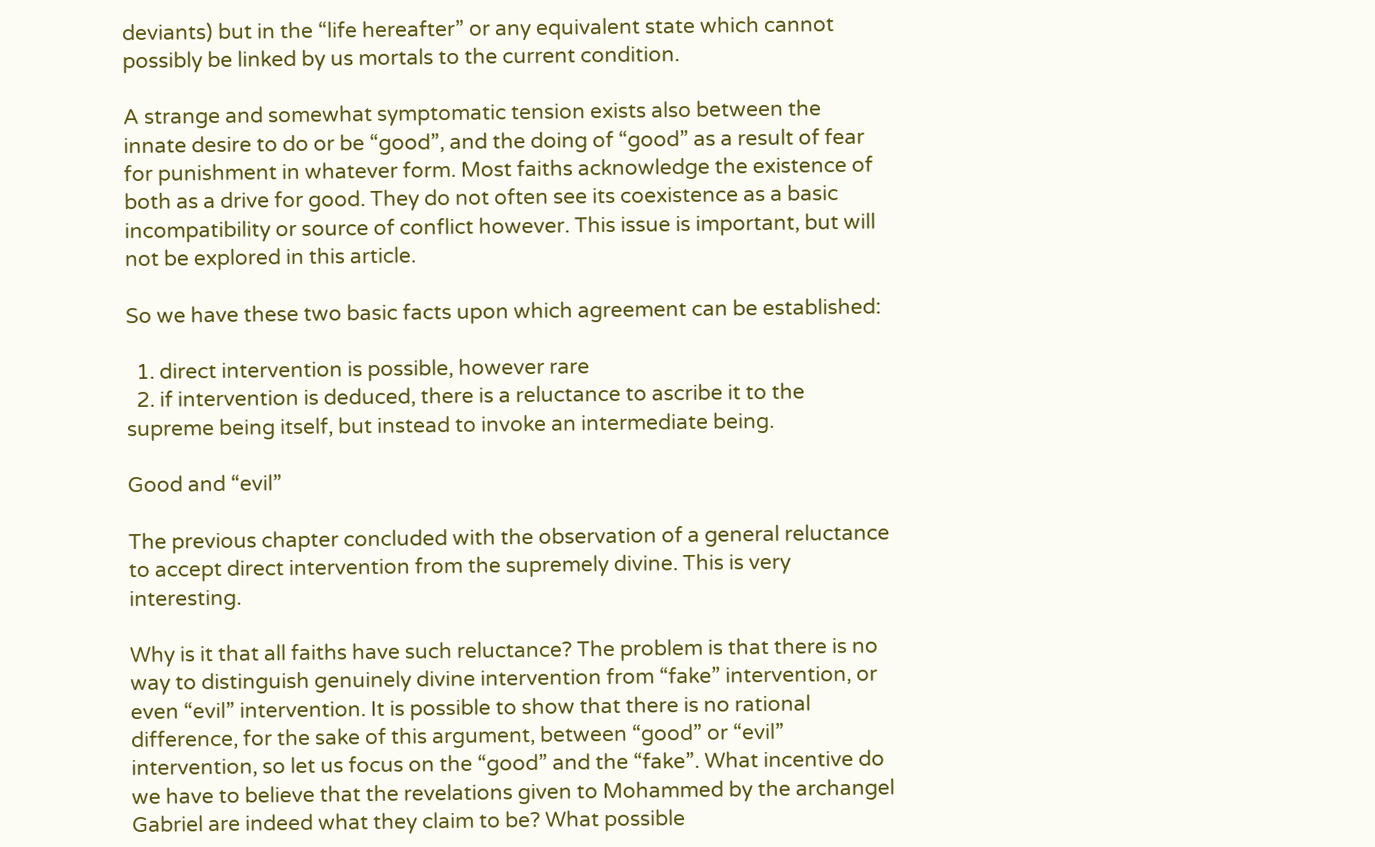deviants) but in the “life hereafter” or any equivalent state which cannot possibly be linked by us mortals to the current condition.

A strange and somewhat symptomatic tension exists also between the innate desire to do or be “good”, and the doing of “good” as a result of fear for punishment in whatever form. Most faiths acknowledge the existence of both as a drive for good. They do not often see its coexistence as a basic incompatibility or source of conflict however. This issue is important, but will not be explored in this article.

So we have these two basic facts upon which agreement can be established:

  1. direct intervention is possible, however rare
  2. if intervention is deduced, there is a reluctance to ascribe it to the supreme being itself, but instead to invoke an intermediate being.

Good and “evil”

The previous chapter concluded with the observation of a general reluctance to accept direct intervention from the supremely divine. This is very interesting.

Why is it that all faiths have such reluctance? The problem is that there is no way to distinguish genuinely divine intervention from “fake” intervention, or even “evil” intervention. It is possible to show that there is no rational difference, for the sake of this argument, between “good” or “evil” intervention, so let us focus on the “good” and the “fake”. What incentive do we have to believe that the revelations given to Mohammed by the archangel Gabriel are indeed what they claim to be? What possible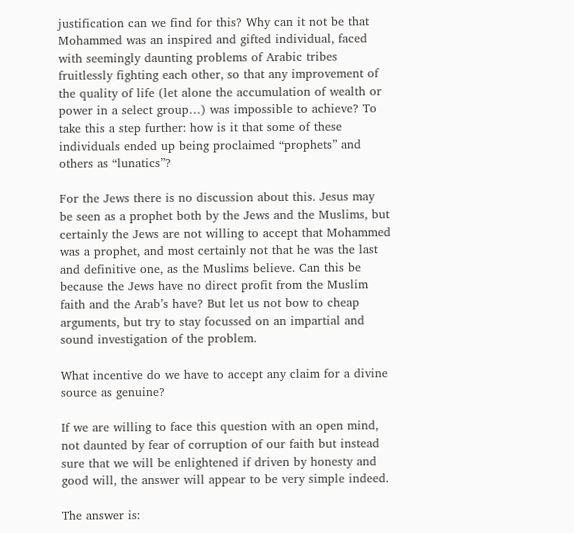justification can we find for this? Why can it not be that Mohammed was an inspired and gifted individual, faced with seemingly daunting problems of Arabic tribes fruitlessly fighting each other, so that any improvement of the quality of life (let alone the accumulation of wealth or power in a select group…) was impossible to achieve? To take this a step further: how is it that some of these individuals ended up being proclaimed “prophets” and others as “lunatics”?

For the Jews there is no discussion about this. Jesus may be seen as a prophet both by the Jews and the Muslims, but certainly the Jews are not willing to accept that Mohammed was a prophet, and most certainly not that he was the last and definitive one, as the Muslims believe. Can this be because the Jews have no direct profit from the Muslim faith and the Arab’s have? But let us not bow to cheap arguments, but try to stay focussed on an impartial and sound investigation of the problem.

What incentive do we have to accept any claim for a divine source as genuine?

If we are willing to face this question with an open mind, not daunted by fear of corruption of our faith but instead sure that we will be enlightened if driven by honesty and good will, the answer will appear to be very simple indeed.

The answer is: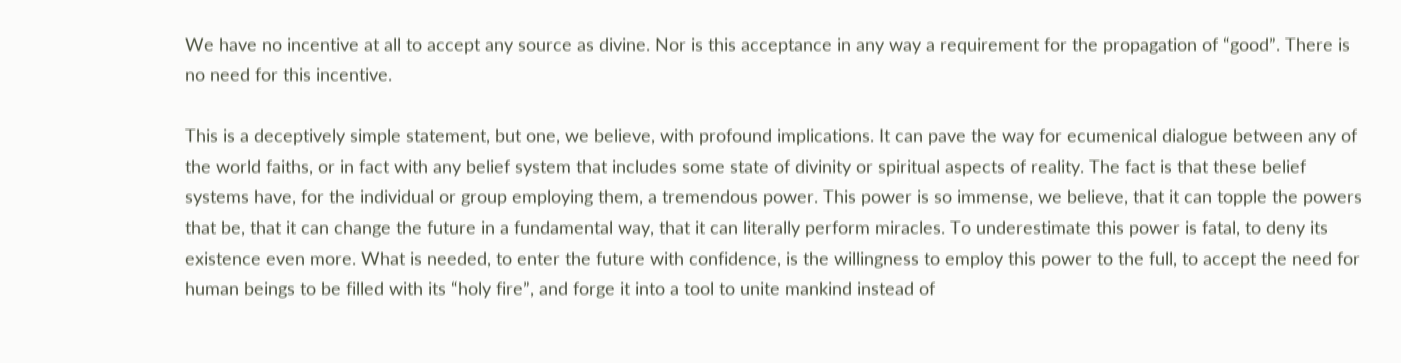We have no incentive at all to accept any source as divine. Nor is this acceptance in any way a requirement for the propagation of “good”. There is no need for this incentive.

This is a deceptively simple statement, but one, we believe, with profound implications. It can pave the way for ecumenical dialogue between any of the world faiths, or in fact with any belief system that includes some state of divinity or spiritual aspects of reality. The fact is that these belief systems have, for the individual or group employing them, a tremendous power. This power is so immense, we believe, that it can topple the powers that be, that it can change the future in a fundamental way, that it can literally perform miracles. To underestimate this power is fatal, to deny its existence even more. What is needed, to enter the future with confidence, is the willingness to employ this power to the full, to accept the need for human beings to be filled with its “holy fire”, and forge it into a tool to unite mankind instead of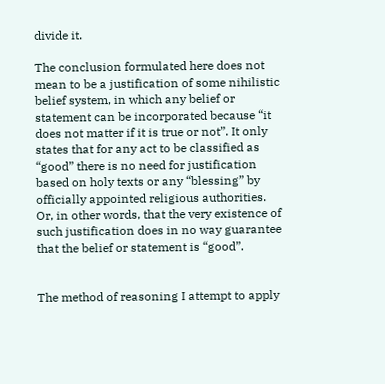divide it.

The conclusion formulated here does not mean to be a justification of some nihilistic belief system, in which any belief or statement can be incorporated because “it does not matter if it is true or not”. It only states that for any act to be classified as “good” there is no need for justification based on holy texts or any “blessing” by officially appointed religious authorities. Or, in other words, that the very existence of such justification does in no way guarantee that the belief or statement is “good”.


The method of reasoning I attempt to apply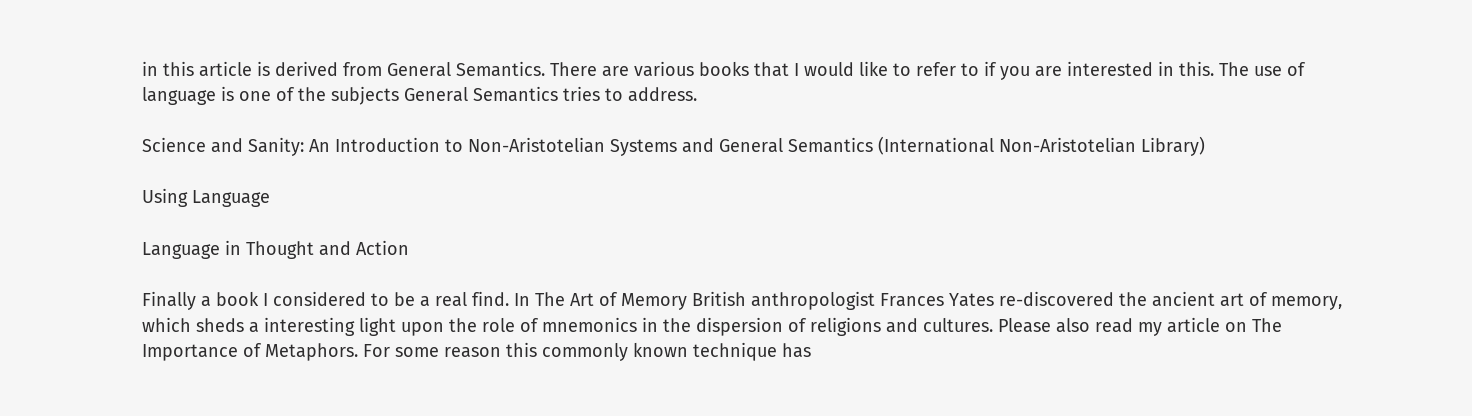in this article is derived from General Semantics. There are various books that I would like to refer to if you are interested in this. The use of language is one of the subjects General Semantics tries to address.

Science and Sanity: An Introduction to Non-Aristotelian Systems and General Semantics (International Non-Aristotelian Library)

Using Language

Language in Thought and Action

Finally a book I considered to be a real find. In The Art of Memory British anthropologist Frances Yates re-discovered the ancient art of memory, which sheds a interesting light upon the role of mnemonics in the dispersion of religions and cultures. Please also read my article on The Importance of Metaphors. For some reason this commonly known technique has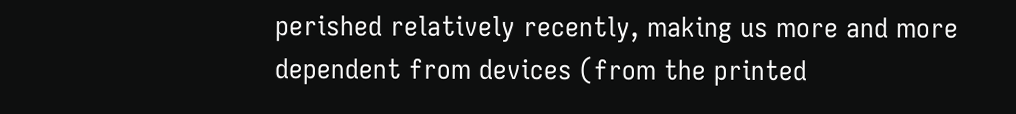perished relatively recently, making us more and more dependent from devices (from the printed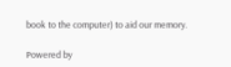book to the computer) to aid our memory.

Powered by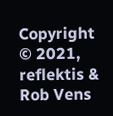Copyright © 2021, reflektis & Rob Vens